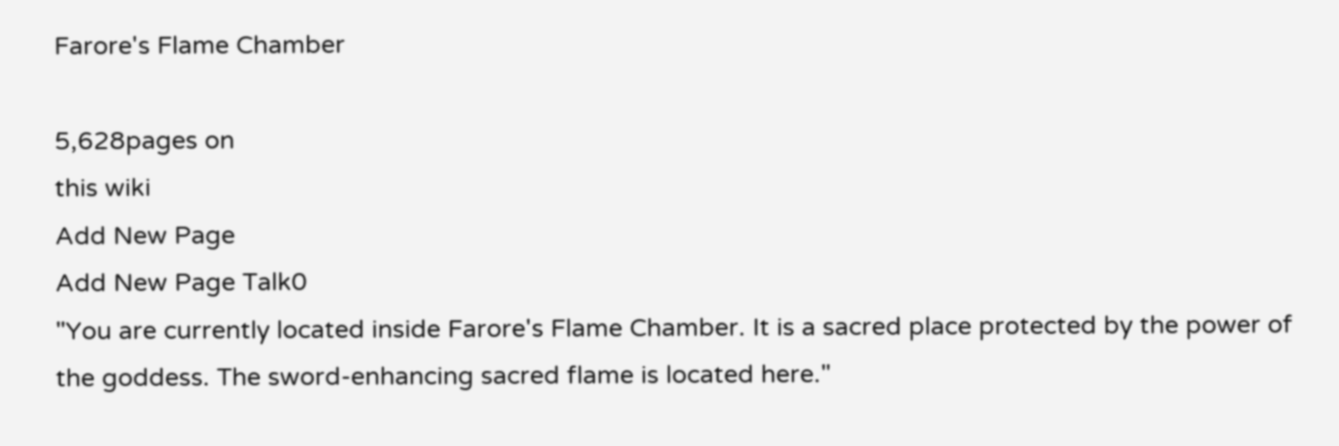Farore's Flame Chamber

5,628pages on
this wiki
Add New Page
Add New Page Talk0
"You are currently located inside Farore's Flame Chamber. It is a sacred place protected by the power of the goddess. The sword-enhancing sacred flame is located here."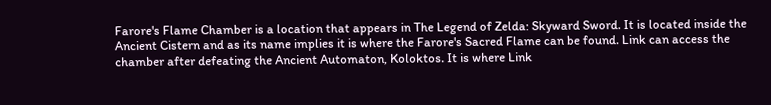Farore's Flame Chamber is a location that appears in The Legend of Zelda: Skyward Sword. It is located inside the Ancient Cistern and as its name implies it is where the Farore's Sacred Flame can be found. Link can access the chamber after defeating the Ancient Automaton, Koloktos. It is where Link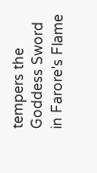tempers the Goddess Sword in Farore's Flame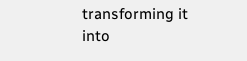transforming it into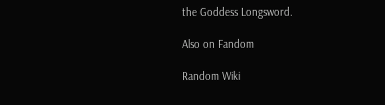the Goddess Longsword.

Also on Fandom

Random Wiki